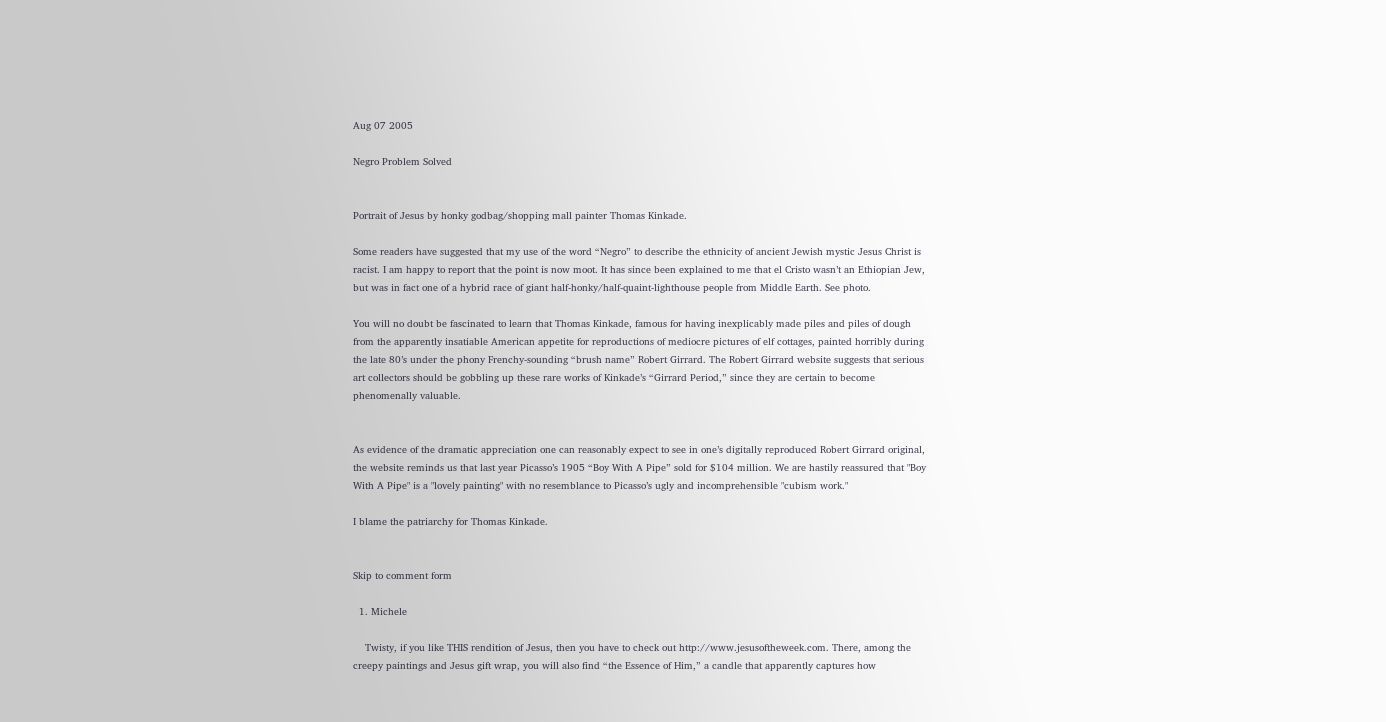Aug 07 2005

Negro Problem Solved


Portrait of Jesus by honky godbag/shopping mall painter Thomas Kinkade.

Some readers have suggested that my use of the word “Negro” to describe the ethnicity of ancient Jewish mystic Jesus Christ is racist. I am happy to report that the point is now moot. It has since been explained to me that el Cristo wasn’t an Ethiopian Jew, but was in fact one of a hybrid race of giant half-honky/half-quaint-lighthouse people from Middle Earth. See photo.

You will no doubt be fascinated to learn that Thomas Kinkade, famous for having inexplicably made piles and piles of dough from the apparently insatiable American appetite for reproductions of mediocre pictures of elf cottages, painted horribly during the late 80’s under the phony Frenchy-sounding “brush name” Robert Girrard. The Robert Girrard website suggests that serious art collectors should be gobbling up these rare works of Kinkade’s “Girrard Period,” since they are certain to become phenomenally valuable.


As evidence of the dramatic appreciation one can reasonably expect to see in one’s digitally reproduced Robert Girrard original, the website reminds us that last year Picasso’s 1905 “Boy With A Pipe” sold for $104 million. We are hastily reassured that "Boy With A Pipe" is a "lovely painting" with no resemblance to Picasso’s ugly and incomprehensible "cubism work."

I blame the patriarchy for Thomas Kinkade.


Skip to comment form

  1. Michele

    Twisty, if you like THIS rendition of Jesus, then you have to check out http://www.jesusoftheweek.com. There, among the creepy paintings and Jesus gift wrap, you will also find “the Essence of Him,” a candle that apparently captures how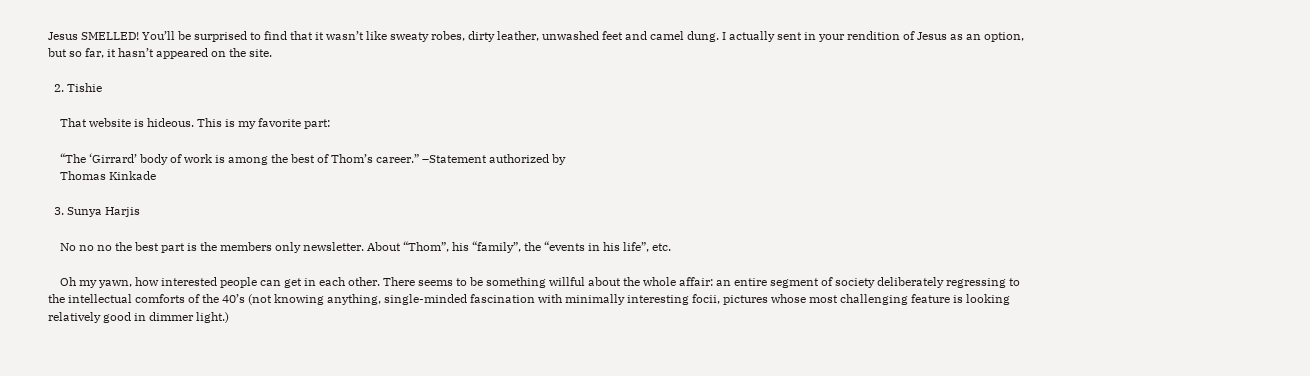Jesus SMELLED! You’ll be surprised to find that it wasn’t like sweaty robes, dirty leather, unwashed feet and camel dung. I actually sent in your rendition of Jesus as an option, but so far, it hasn’t appeared on the site.

  2. Tishie

    That website is hideous. This is my favorite part:

    “The ‘Girrard’ body of work is among the best of Thom’s career.” –Statement authorized by
    Thomas Kinkade

  3. Sunya Harjis

    No no no the best part is the members only newsletter. About “Thom”, his “family”, the “events in his life”, etc.

    Oh my yawn, how interested people can get in each other. There seems to be something willful about the whole affair: an entire segment of society deliberately regressing to the intellectual comforts of the 40’s (not knowing anything, single-minded fascination with minimally interesting focii, pictures whose most challenging feature is looking relatively good in dimmer light.)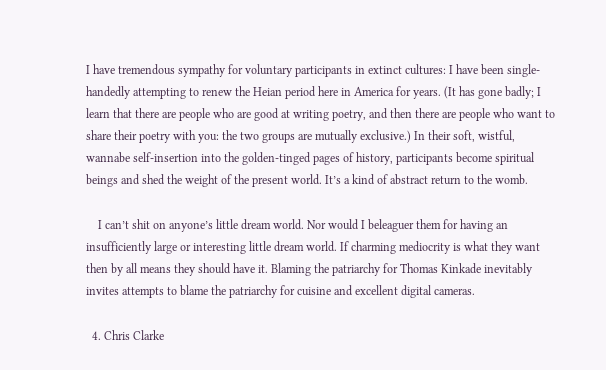I have tremendous sympathy for voluntary participants in extinct cultures: I have been single-handedly attempting to renew the Heian period here in America for years. (It has gone badly; I learn that there are people who are good at writing poetry, and then there are people who want to share their poetry with you: the two groups are mutually exclusive.) In their soft, wistful, wannabe self-insertion into the golden-tinged pages of history, participants become spiritual beings and shed the weight of the present world. It’s a kind of abstract return to the womb.

    I can’t shit on anyone’s little dream world. Nor would I beleaguer them for having an insufficiently large or interesting little dream world. If charming mediocrity is what they want then by all means they should have it. Blaming the patriarchy for Thomas Kinkade inevitably invites attempts to blame the patriarchy for cuisine and excellent digital cameras.

  4. Chris Clarke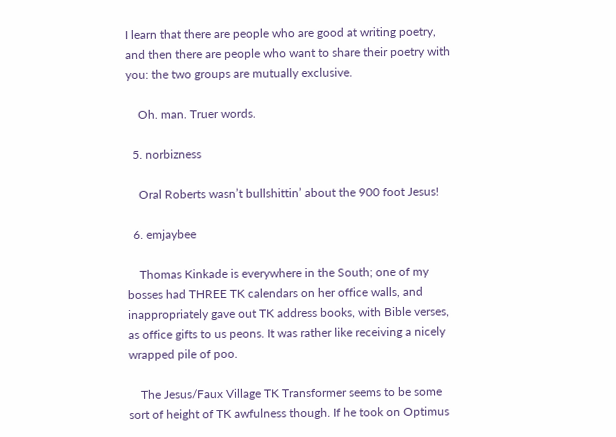I learn that there are people who are good at writing poetry, and then there are people who want to share their poetry with you: the two groups are mutually exclusive.

    Oh. man. Truer words.

  5. norbizness

    Oral Roberts wasn’t bullshittin’ about the 900 foot Jesus!

  6. emjaybee

    Thomas Kinkade is everywhere in the South; one of my bosses had THREE TK calendars on her office walls, and inappropriately gave out TK address books, with Bible verses, as office gifts to us peons. It was rather like receiving a nicely wrapped pile of poo.

    The Jesus/Faux Village TK Transformer seems to be some sort of height of TK awfulness though. If he took on Optimus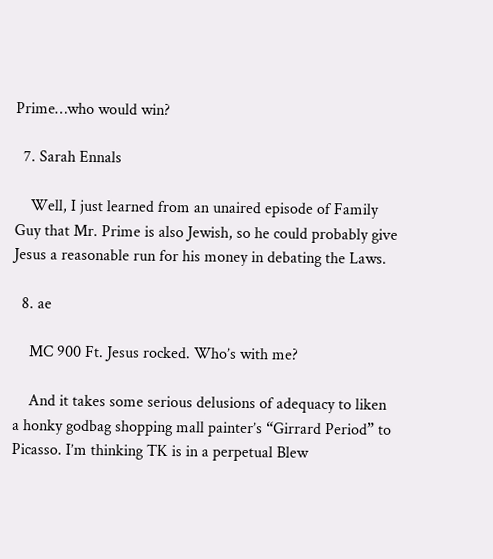Prime…who would win?

  7. Sarah Ennals

    Well, I just learned from an unaired episode of Family Guy that Mr. Prime is also Jewish, so he could probably give Jesus a reasonable run for his money in debating the Laws.

  8. ae

    MC 900 Ft. Jesus rocked. Who’s with me?

    And it takes some serious delusions of adequacy to liken a honky godbag shopping mall painter’s “Girrard Period” to Picasso. I’m thinking TK is in a perpetual Blew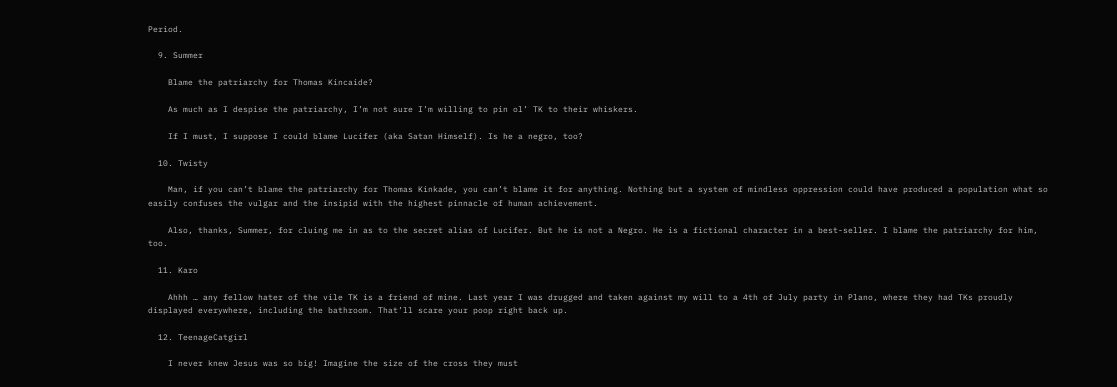Period.

  9. Summer

    Blame the patriarchy for Thomas Kincaide?

    As much as I despise the patriarchy, I’m not sure I’m willing to pin ol’ TK to their whiskers.

    If I must, I suppose I could blame Lucifer (aka Satan Himself). Is he a negro, too?

  10. Twisty

    Man, if you can’t blame the patriarchy for Thomas Kinkade, you can’t blame it for anything. Nothing but a system of mindless oppression could have produced a population what so easily confuses the vulgar and the insipid with the highest pinnacle of human achievement.

    Also, thanks, Summer, for cluing me in as to the secret alias of Lucifer. But he is not a Negro. He is a fictional character in a best-seller. I blame the patriarchy for him, too.

  11. Karo

    Ahhh … any fellow hater of the vile TK is a friend of mine. Last year I was drugged and taken against my will to a 4th of July party in Plano, where they had TKs proudly displayed everywhere, including the bathroom. That’ll scare your poop right back up.

  12. TeenageCatgirl

    I never knew Jesus was so big! Imagine the size of the cross they must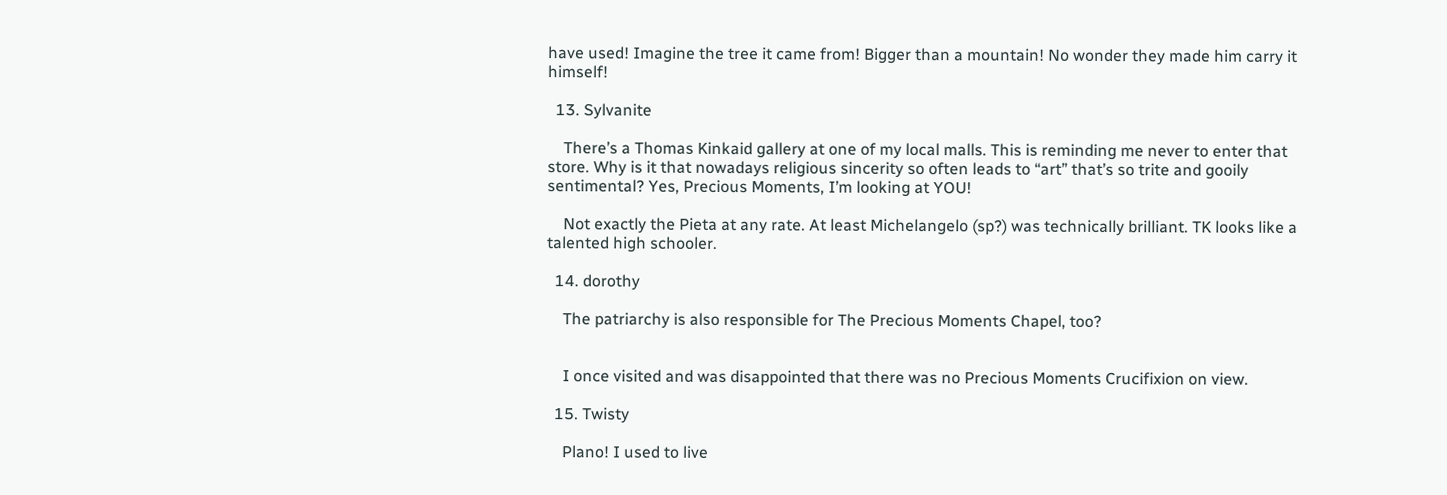have used! Imagine the tree it came from! Bigger than a mountain! No wonder they made him carry it himself!

  13. Sylvanite

    There’s a Thomas Kinkaid gallery at one of my local malls. This is reminding me never to enter that store. Why is it that nowadays religious sincerity so often leads to “art” that’s so trite and gooily sentimental? Yes, Precious Moments, I’m looking at YOU!

    Not exactly the Pieta at any rate. At least Michelangelo (sp?) was technically brilliant. TK looks like a talented high schooler.

  14. dorothy

    The patriarchy is also responsible for The Precious Moments Chapel, too?


    I once visited and was disappointed that there was no Precious Moments Crucifixion on view.

  15. Twisty

    Plano! I used to live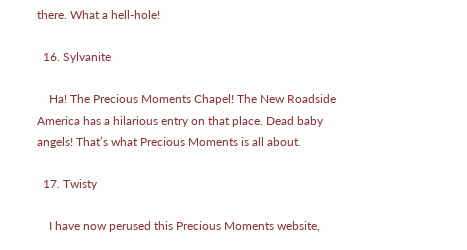there. What a hell-hole!

  16. Sylvanite

    Ha! The Precious Moments Chapel! The New Roadside America has a hilarious entry on that place. Dead baby angels! That’s what Precious Moments is all about.

  17. Twisty

    I have now perused this Precious Moments website,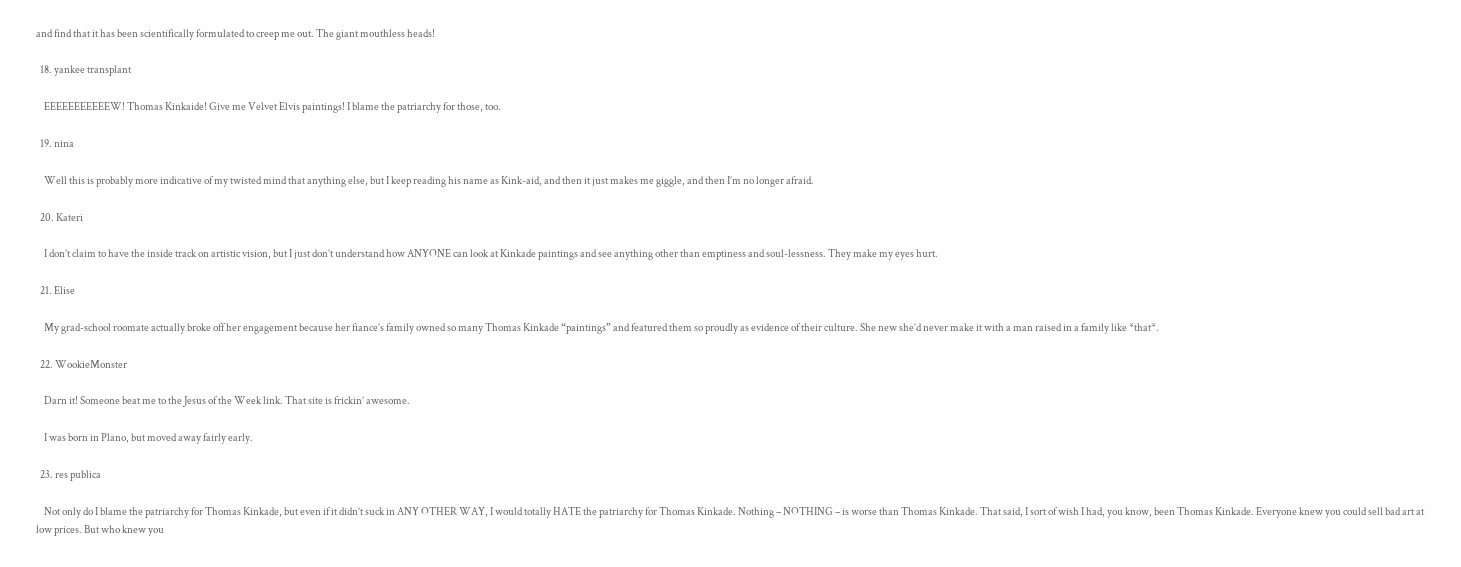and find that it has been scientifically formulated to creep me out. The giant mouthless heads!

  18. yankee transplant

    EEEEEEEEEEEW! Thomas Kinkaide! Give me Velvet Elvis paintings! I blame the patriarchy for those, too.

  19. nina

    Well this is probably more indicative of my twisted mind that anything else, but I keep reading his name as Kink-aid, and then it just makes me giggle, and then I’m no longer afraid.

  20. Kateri

    I don’t claim to have the inside track on artistic vision, but I just don’t understand how ANYONE can look at Kinkade paintings and see anything other than emptiness and soul-lessness. They make my eyes hurt.

  21. Elise

    My grad-school roomate actually broke off her engagement because her fiance’s family owned so many Thomas Kinkade “paintings” and featured them so proudly as evidence of their culture. She new she’d never make it with a man raised in a family like *that*.

  22. WookieMonster

    Darn it! Someone beat me to the Jesus of the Week link. That site is frickin’ awesome.

    I was born in Plano, but moved away fairly early.

  23. res publica

    Not only do I blame the patriarchy for Thomas Kinkade, but even if it didn’t suck in ANY OTHER WAY, I would totally HATE the patriarchy for Thomas Kinkade. Nothing – NOTHING – is worse than Thomas Kinkade. That said, I sort of wish I had, you know, been Thomas Kinkade. Everyone knew you could sell bad art at low prices. But who knew you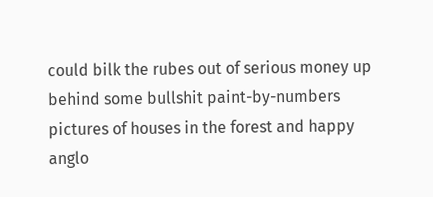could bilk the rubes out of serious money up behind some bullshit paint-by-numbers pictures of houses in the forest and happy anglo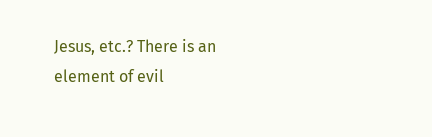Jesus, etc.? There is an element of evil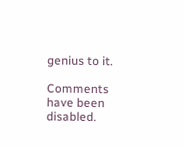genius to it.

Comments have been disabled.